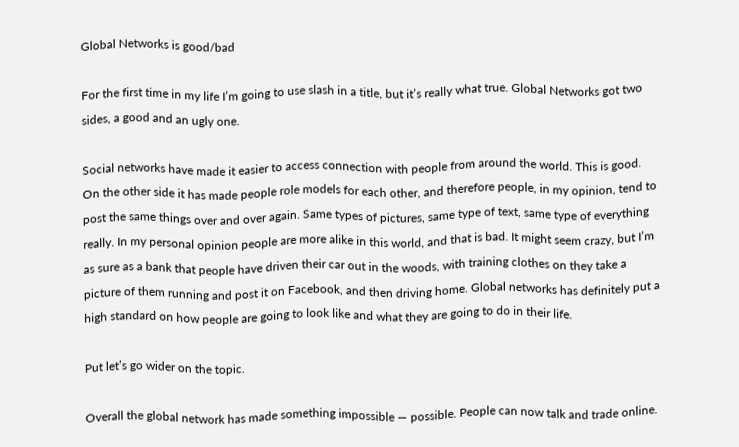Global Networks is good/bad

For the first time in my life I’m going to use slash in a title, but it’s really what true. Global Networks got two sides, a good and an ugly one.

Social networks have made it easier to access connection with people from around the world. This is good. On the other side it has made people role models for each other, and therefore people, in my opinion, tend to post the same things over and over again. Same types of pictures, same type of text, same type of everything really. In my personal opinion people are more alike in this world, and that is bad. It might seem crazy, but I’m as sure as a bank that people have driven their car out in the woods, with training clothes on they take a picture of them running and post it on Facebook, and then driving home. Global networks has definitely put a high standard on how people are going to look like and what they are going to do in their life.

Put let’s go wider on the topic.

Overall the global network has made something impossible — possible. People can now talk and trade online.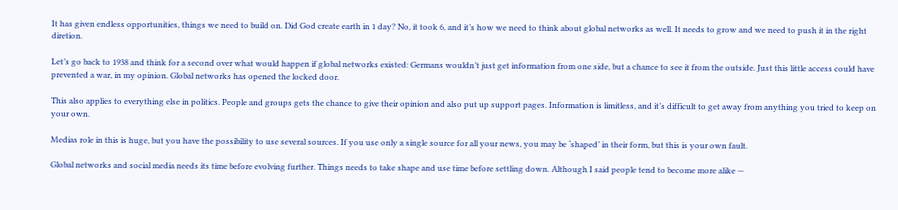It has given endless opportunities, things we need to build on. Did God create earth in 1 day? No, it took 6, and it’s how we need to think about global networks as well. It needs to grow and we need to push it in the right diretion.

Let’s go back to 1938 and think for a second over what would happen if global networks existed: Germans wouldn’t just get information from one side, but a chance to see it from the outside. Just this little access could have prevented a war, in my opinion. Global networks has opened the locked door.

This also applies to everything else in politics. People and groups gets the chance to give their opinion and also put up support pages. Information is limitless, and it’s difficult to get away from anything you tried to keep on your own.

Medias role in this is huge, but you have the possibility to use several sources. If you use only a single source for all your news, you may be ‘shaped’ in their form, but this is your own fault.

Global networks and social media needs its time before evolving further. Things needs to take shape and use time before settling down. Although I said people tend to become more alike —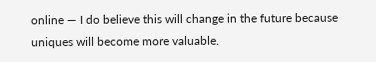online — I do believe this will change in the future because uniques will become more valuable.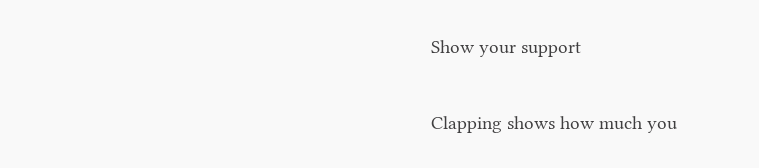Show your support

Clapping shows how much you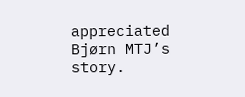appreciated Bjørn MTJ’s story.